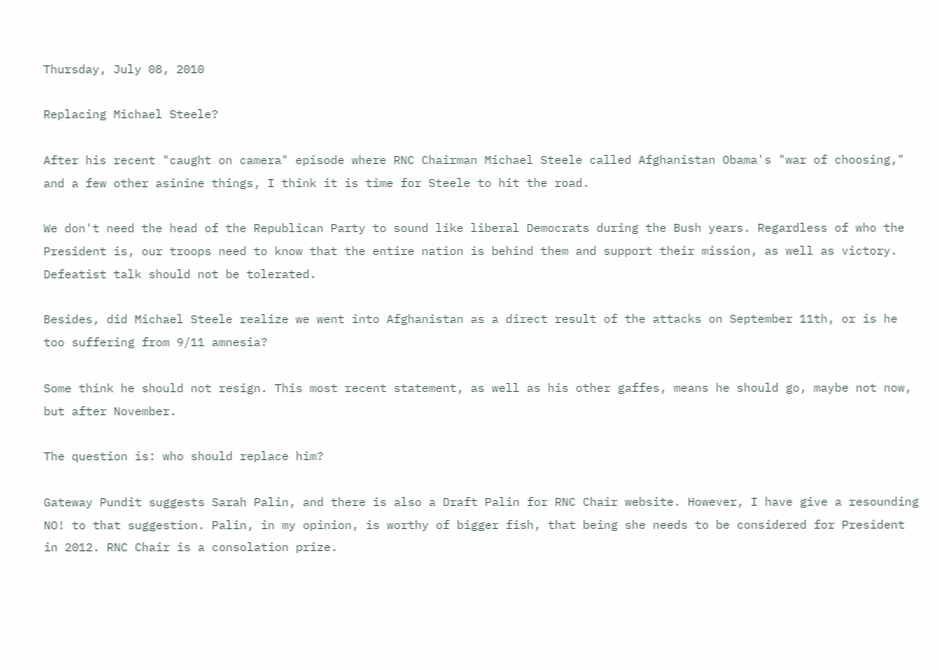Thursday, July 08, 2010

Replacing Michael Steele?

After his recent "caught on camera" episode where RNC Chairman Michael Steele called Afghanistan Obama's "war of choosing," and a few other asinine things, I think it is time for Steele to hit the road.

We don't need the head of the Republican Party to sound like liberal Democrats during the Bush years. Regardless of who the President is, our troops need to know that the entire nation is behind them and support their mission, as well as victory. Defeatist talk should not be tolerated.

Besides, did Michael Steele realize we went into Afghanistan as a direct result of the attacks on September 11th, or is he too suffering from 9/11 amnesia?

Some think he should not resign. This most recent statement, as well as his other gaffes, means he should go, maybe not now, but after November.

The question is: who should replace him?

Gateway Pundit suggests Sarah Palin, and there is also a Draft Palin for RNC Chair website. However, I have give a resounding NO! to that suggestion. Palin, in my opinion, is worthy of bigger fish, that being she needs to be considered for President in 2012. RNC Chair is a consolation prize.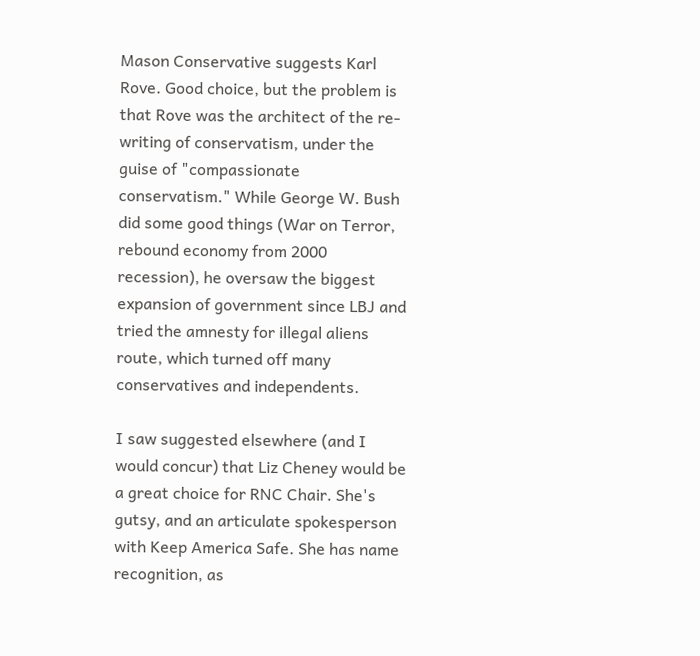Mason Conservative suggests Karl Rove. Good choice, but the problem is that Rove was the architect of the re-writing of conservatism, under the guise of "compassionate conservatism." While George W. Bush did some good things (War on Terror, rebound economy from 2000 recession), he oversaw the biggest expansion of government since LBJ and tried the amnesty for illegal aliens route, which turned off many conservatives and independents.

I saw suggested elsewhere (and I would concur) that Liz Cheney would be a great choice for RNC Chair. She's gutsy, and an articulate spokesperson with Keep America Safe. She has name recognition, as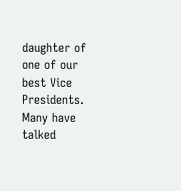daughter of one of our best Vice Presidents. Many have talked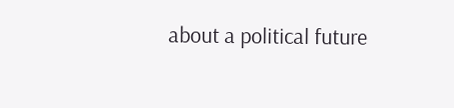about a political future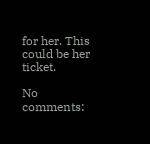for her. This could be her ticket.

No comments: